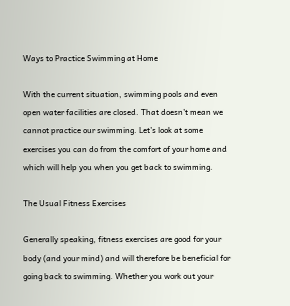Ways to Practice Swimming at Home

With the current situation, swimming pools and even open water facilities are closed. That doesn’t mean we cannot practice our swimming. Let’s look at some exercises you can do from the comfort of your home and which will help you when you get back to swimming.

The Usual Fitness Exercises

Generally speaking, fitness exercises are good for your body (and your mind) and will therefore be beneficial for going back to swimming. Whether you work out your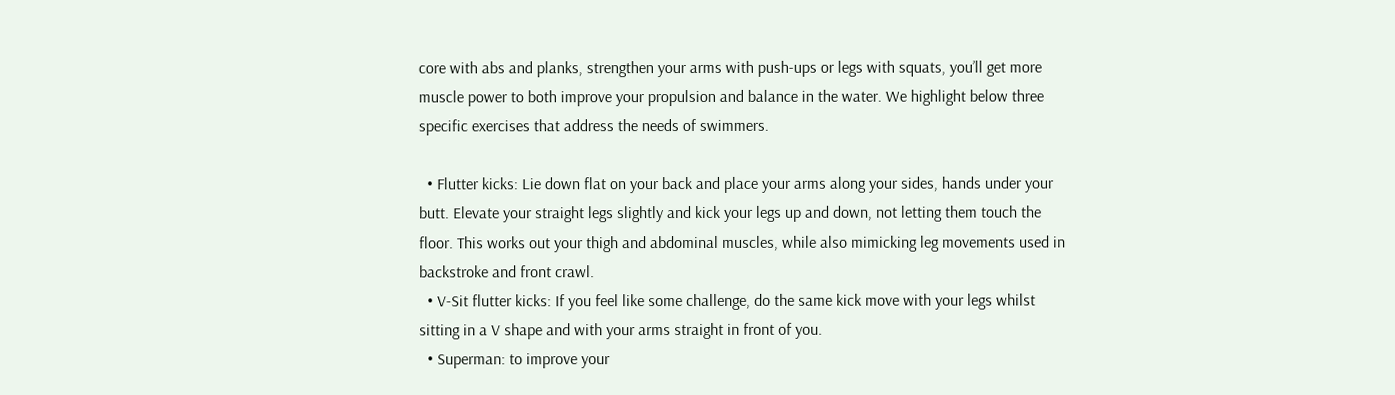core with abs and planks, strengthen your arms with push-ups or legs with squats, you’ll get more muscle power to both improve your propulsion and balance in the water. We highlight below three specific exercises that address the needs of swimmers.

  • Flutter kicks: Lie down flat on your back and place your arms along your sides, hands under your butt. Elevate your straight legs slightly and kick your legs up and down, not letting them touch the floor. This works out your thigh and abdominal muscles, while also mimicking leg movements used in backstroke and front crawl.
  • V-Sit flutter kicks: If you feel like some challenge, do the same kick move with your legs whilst sitting in a V shape and with your arms straight in front of you.
  • Superman: to improve your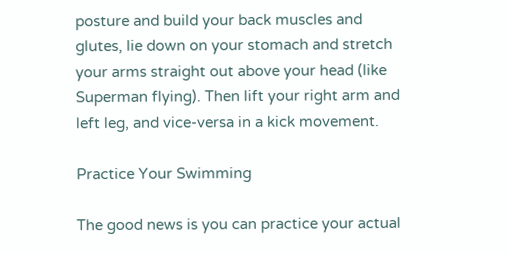posture and build your back muscles and glutes, lie down on your stomach and stretch your arms straight out above your head (like Superman flying). Then lift your right arm and left leg, and vice-versa in a kick movement.

Practice Your Swimming

The good news is you can practice your actual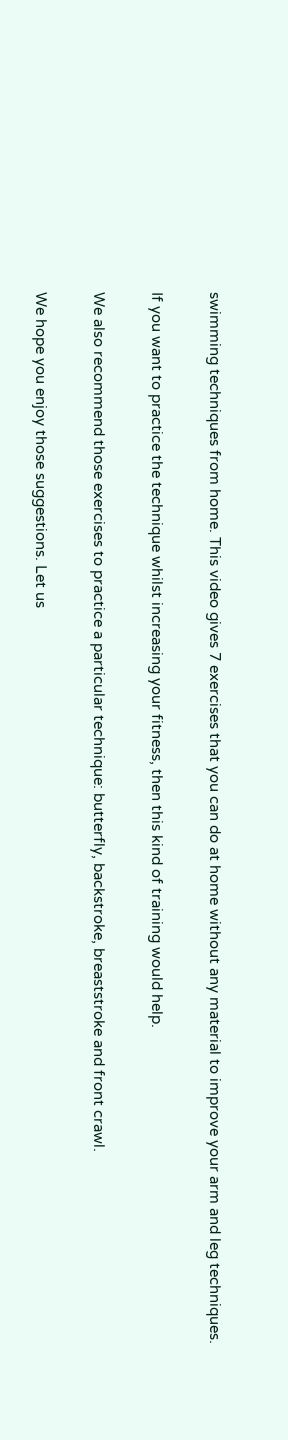swimming techniques from home. This video gives 7 exercises that you can do at home without any material to improve your arm and leg techniques.

If you want to practice the technique whilst increasing your fitness, then this kind of training would help.

We also recommend those exercises to practice a particular technique: butterfly, backstroke, breaststroke and front crawl.

We hope you enjoy those suggestions. Let us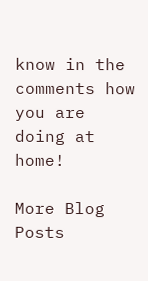know in the comments how you are doing at home!

More Blog Posts